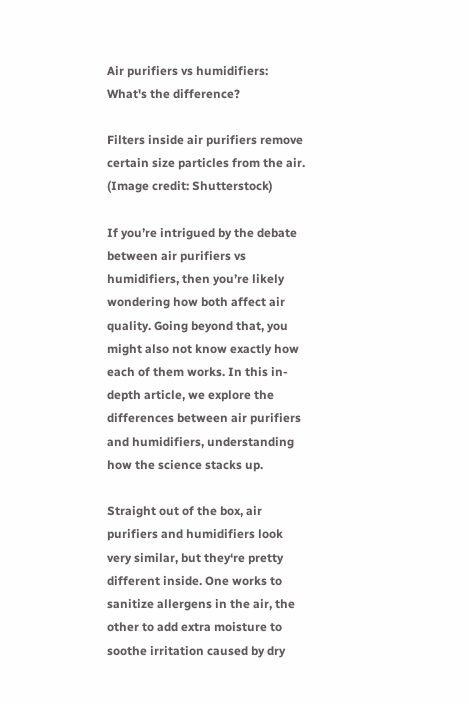Air purifiers vs humidifiers: What's the difference?

Filters inside air purifiers remove certain size particles from the air.
(Image credit: Shutterstock)

If you’re intrigued by the debate between air purifiers vs humidifiers, then you’re likely wondering how both affect air quality. Going beyond that, you might also not know exactly how each of them works. In this in-depth article, we explore the differences between air purifiers and humidifiers, understanding how the science stacks up.

Straight out of the box, air purifiers and humidifiers look very similar, but they‘re pretty different inside. One works to sanitize allergens in the air, the other to add extra moisture to soothe irritation caused by dry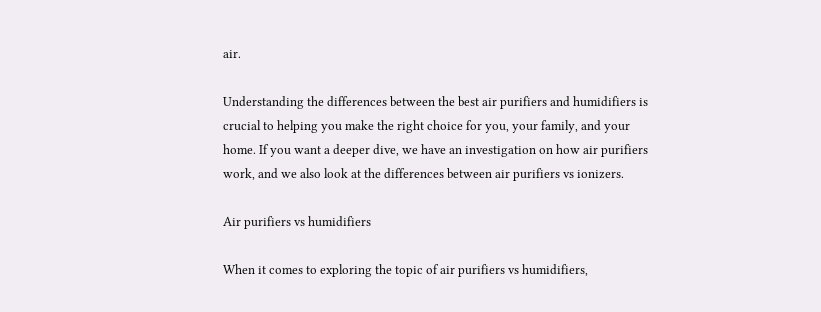air.

Understanding the differences between the best air purifiers and humidifiers is crucial to helping you make the right choice for you, your family, and your home. If you want a deeper dive, we have an investigation on how air purifiers work, and we also look at the differences between air purifiers vs ionizers.

Air purifiers vs humidifiers

When it comes to exploring the topic of air purifiers vs humidifiers,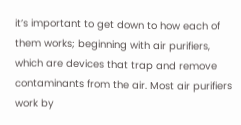it’s important to get down to how each of them works; beginning with air purifiers, which are devices that trap and remove contaminants from the air. Most air purifiers work by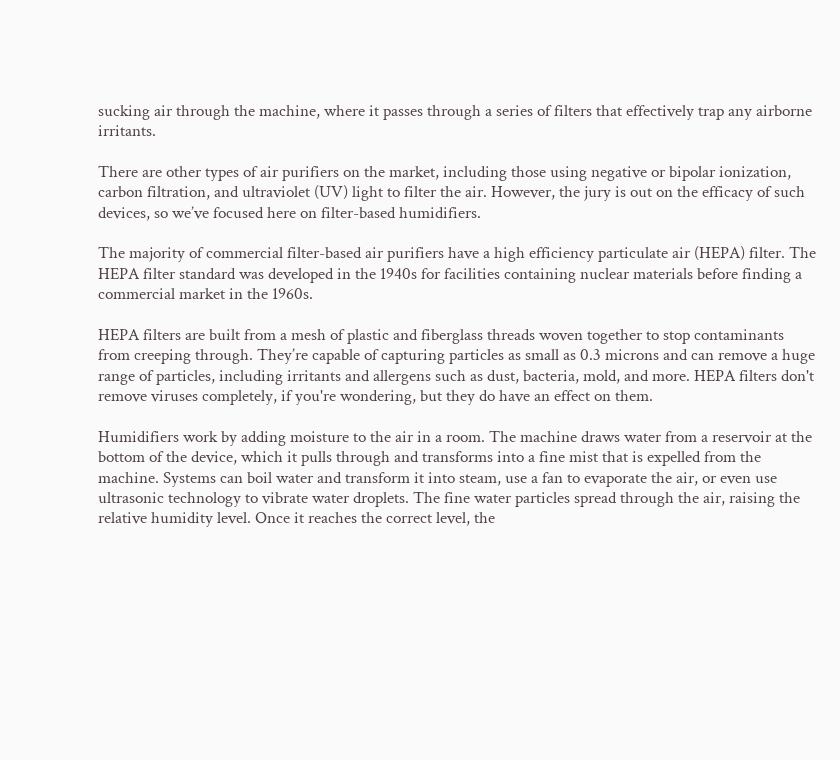sucking air through the machine, where it passes through a series of filters that effectively trap any airborne irritants.

There are other types of air purifiers on the market, including those using negative or bipolar ionization, carbon filtration, and ultraviolet (UV) light to filter the air. However, the jury is out on the efficacy of such devices, so we’ve focused here on filter-based humidifiers.

The majority of commercial filter-based air purifiers have a high efficiency particulate air (HEPA) filter. The HEPA filter standard was developed in the 1940s for facilities containing nuclear materials before finding a commercial market in the 1960s.

HEPA filters are built from a mesh of plastic and fiberglass threads woven together to stop contaminants from creeping through. They’re capable of capturing particles as small as 0.3 microns and can remove a huge range of particles, including irritants and allergens such as dust, bacteria, mold, and more. HEPA filters don't remove viruses completely, if you're wondering, but they do have an effect on them.

Humidifiers work by adding moisture to the air in a room. The machine draws water from a reservoir at the bottom of the device, which it pulls through and transforms into a fine mist that is expelled from the machine. Systems can boil water and transform it into steam, use a fan to evaporate the air, or even use ultrasonic technology to vibrate water droplets. The fine water particles spread through the air, raising the relative humidity level. Once it reaches the correct level, the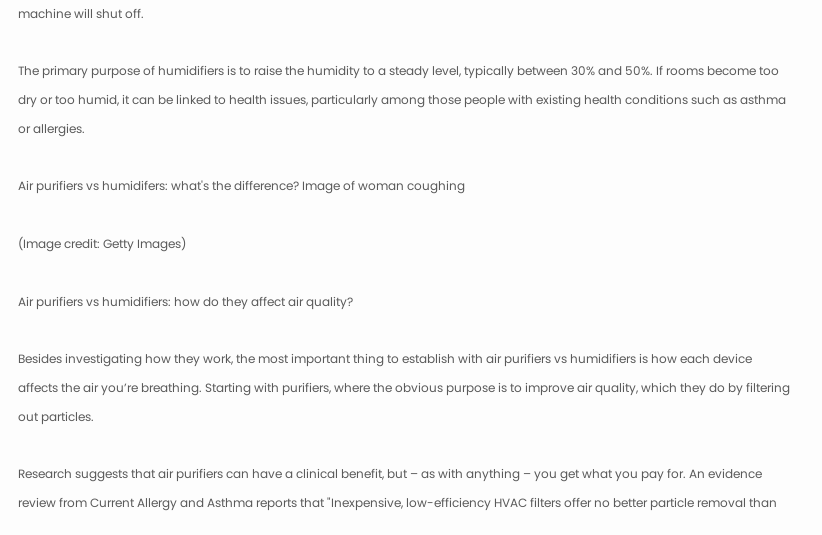machine will shut off.

The primary purpose of humidifiers is to raise the humidity to a steady level, typically between 30% and 50%. If rooms become too dry or too humid, it can be linked to health issues, particularly among those people with existing health conditions such as asthma or allergies.

Air purifiers vs humidifers: what's the difference? Image of woman coughing

(Image credit: Getty Images)

Air purifiers vs humidifiers: how do they affect air quality?

Besides investigating how they work, the most important thing to establish with air purifiers vs humidifiers is how each device affects the air you’re breathing. Starting with purifiers, where the obvious purpose is to improve air quality, which they do by filtering out particles.

Research suggests that air purifiers can have a clinical benefit, but – as with anything – you get what you pay for. An evidence review from Current Allergy and Asthma reports that "Inexpensive, low-efficiency HVAC filters offer no better particle removal than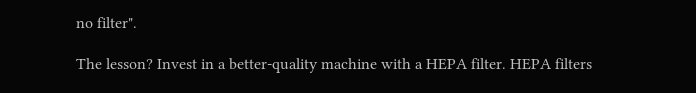no filter".

The lesson? Invest in a better-quality machine with a HEPA filter. HEPA filters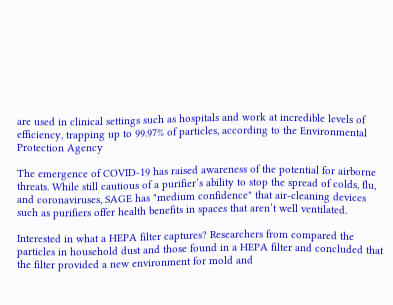are used in clinical settings such as hospitals and work at incredible levels of efficiency, trapping up to 99.97% of particles, according to the Environmental Protection Agency

The emergence of COVID-19 has raised awareness of the potential for airborne threats. While still cautious of a purifier’s ability to stop the spread of colds, flu, and coronaviruses, SAGE has "medium confidence" that air-cleaning devices such as purifiers offer health benefits in spaces that aren’t well ventilated.

Interested in what a HEPA filter captures? Researchers from compared the particles in household dust and those found in a HEPA filter and concluded that the filter provided a new environment for mold and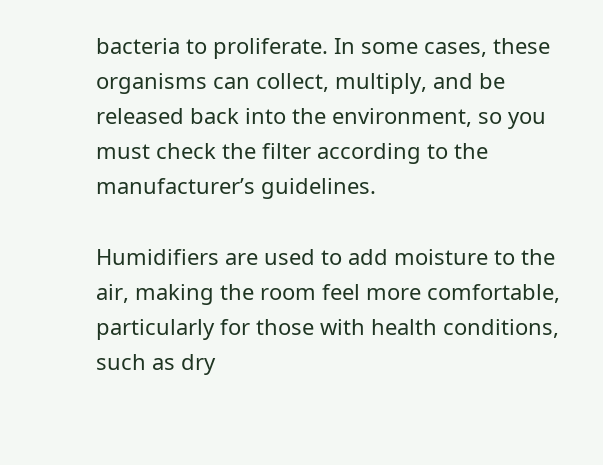bacteria to proliferate. In some cases, these organisms can collect, multiply, and be released back into the environment, so you must check the filter according to the manufacturer’s guidelines.

Humidifiers are used to add moisture to the air, making the room feel more comfortable, particularly for those with health conditions, such as dry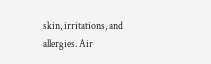skin, irritations, and allergies. Air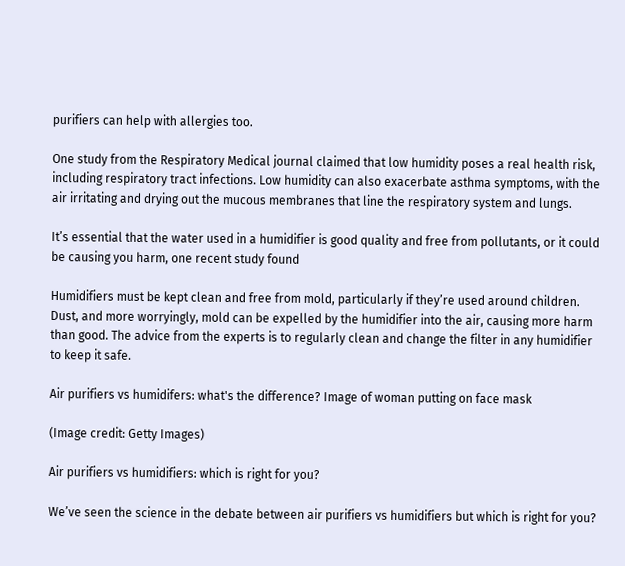purifiers can help with allergies too.

One study from the Respiratory Medical journal claimed that low humidity poses a real health risk, including respiratory tract infections. Low humidity can also exacerbate asthma symptoms, with the air irritating and drying out the mucous membranes that line the respiratory system and lungs.

It’s essential that the water used in a humidifier is good quality and free from pollutants, or it could be causing you harm, one recent study found

Humidifiers must be kept clean and free from mold, particularly if they’re used around children. Dust, and more worryingly, mold can be expelled by the humidifier into the air, causing more harm than good. The advice from the experts is to regularly clean and change the filter in any humidifier to keep it safe.

Air purifiers vs humidifers: what's the difference? Image of woman putting on face mask

(Image credit: Getty Images)

Air purifiers vs humidifiers: which is right for you?

We’ve seen the science in the debate between air purifiers vs humidifiers but which is right for you?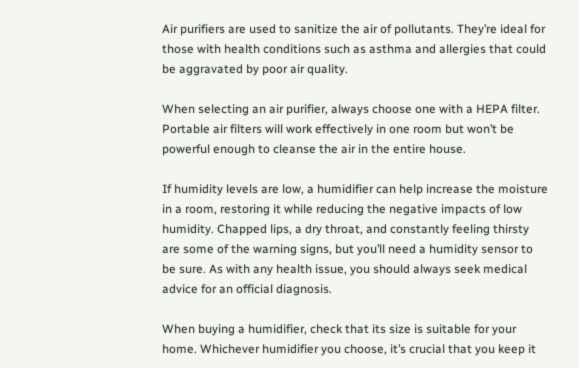Air purifiers are used to sanitize the air of pollutants. They’re ideal for those with health conditions such as asthma and allergies that could be aggravated by poor air quality.

When selecting an air purifier, always choose one with a HEPA filter. Portable air filters will work effectively in one room but won’t be powerful enough to cleanse the air in the entire house.

If humidity levels are low, a humidifier can help increase the moisture in a room, restoring it while reducing the negative impacts of low humidity. Chapped lips, a dry throat, and constantly feeling thirsty are some of the warning signs, but you’ll need a humidity sensor to be sure. As with any health issue, you should always seek medical advice for an official diagnosis.

When buying a humidifier, check that its size is suitable for your home. Whichever humidifier you choose, it’s crucial that you keep it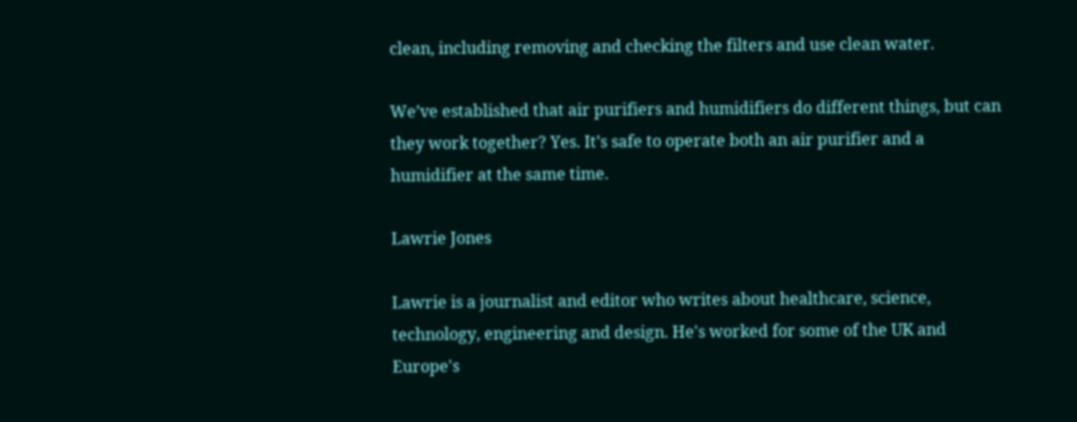clean, including removing and checking the filters and use clean water.

We’ve established that air purifiers and humidifiers do different things, but can they work together? Yes. It’s safe to operate both an air purifier and a humidifier at the same time.

Lawrie Jones

Lawrie is a journalist and editor who writes about healthcare, science, technology, engineering and design. He's worked for some of the UK and Europe's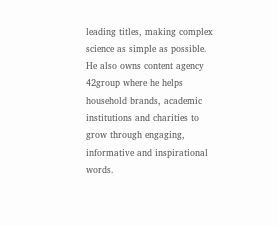leading titles, making complex science as simple as possible. He also owns content agency 42group where he helps household brands, academic institutions and charities to grow through engaging, informative and inspirational words.